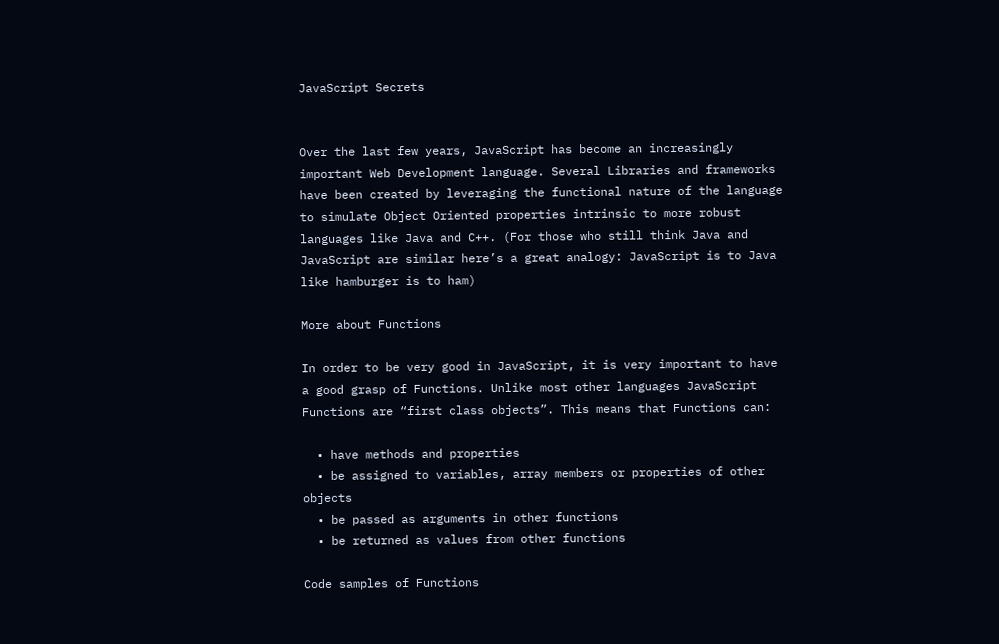JavaScript Secrets


Over the last few years, JavaScript has become an increasingly important Web Development language. Several Libraries and frameworks have been created by leveraging the functional nature of the language to simulate Object Oriented properties intrinsic to more robust languages like Java and C++. (For those who still think Java and JavaScript are similar here’s a great analogy: JavaScript is to Java like hamburger is to ham)

More about Functions

In order to be very good in JavaScript, it is very important to have a good grasp of Functions. Unlike most other languages JavaScript Functions are “first class objects”. This means that Functions can:

  • have methods and properties
  • be assigned to variables, array members or properties of other objects
  • be passed as arguments in other functions
  • be returned as values from other functions

Code samples of Functions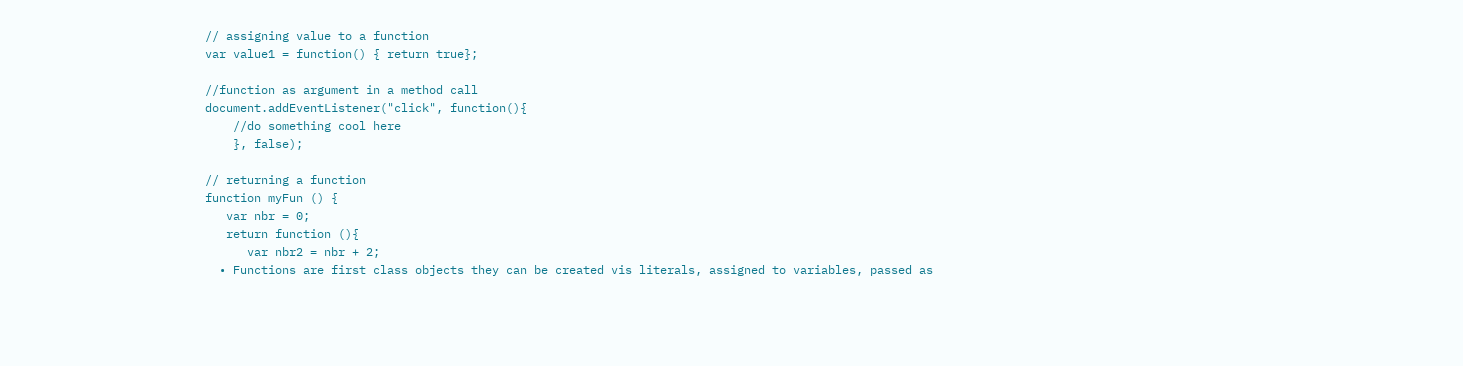// assigning value to a function
var value1 = function() { return true};

//function as argument in a method call
document.addEventListener("click", function(){
    //do something cool here
    }, false);

// returning a function
function myFun () {
   var nbr = 0;
   return function (){
      var nbr2 = nbr + 2;
  • Functions are first class objects they can be created vis literals, assigned to variables, passed as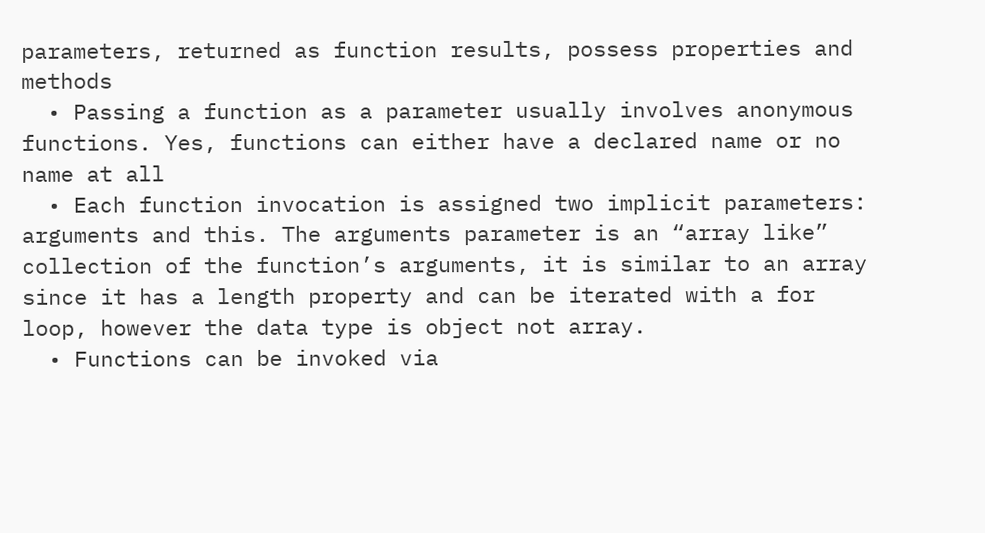parameters, returned as function results, possess properties and methods
  • Passing a function as a parameter usually involves anonymous functions. Yes, functions can either have a declared name or no name at all
  • Each function invocation is assigned two implicit parameters: arguments and this. The arguments parameter is an “array like” collection of the function’s arguments, it is similar to an array since it has a length property and can be iterated with a for loop, however the data type is object not array.
  • Functions can be invoked via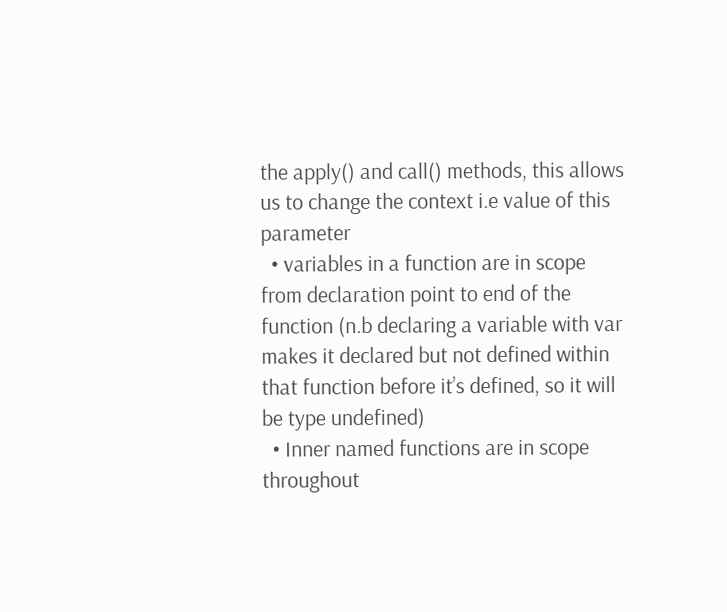the apply() and call() methods, this allows us to change the context i.e value of this parameter
  • variables in a function are in scope from declaration point to end of the function (n.b declaring a variable with var makes it declared but not defined within that function before it’s defined, so it will be type undefined)
  • Inner named functions are in scope throughout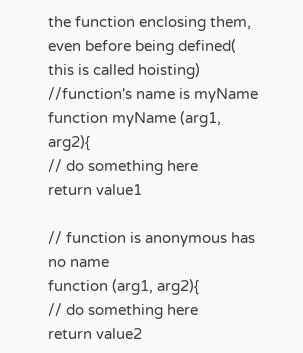the function enclosing them, even before being defined( this is called hoisting)
//function's name is myName
function myName (arg1, arg2){
// do something here
return value1

// function is anonymous has no name
function (arg1, arg2){
// do something here
return value2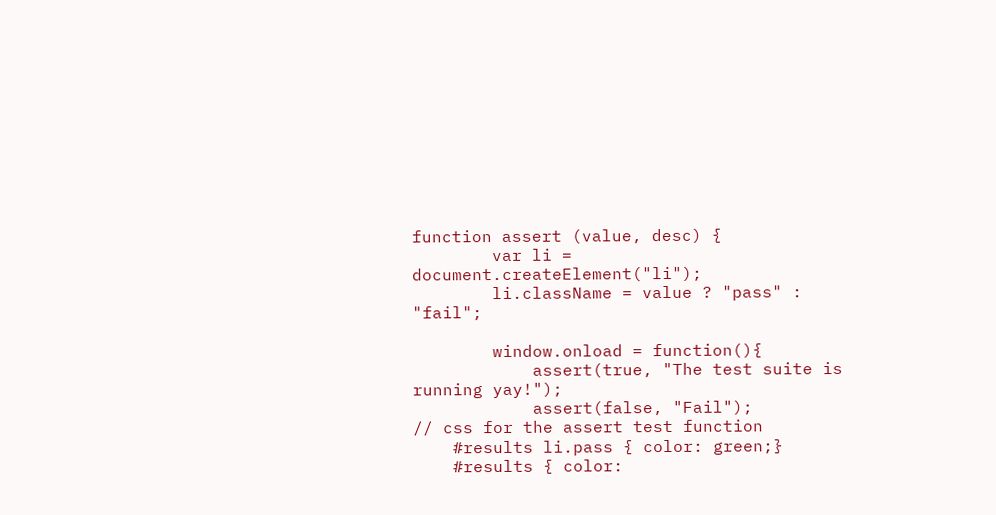function assert (value, desc) {
        var li = document.createElement("li");
        li.className = value ? "pass" : "fail";

        window.onload = function(){
            assert(true, "The test suite is running yay!");
            assert(false, "Fail");
// css for the assert test function
    #results li.pass { color: green;}
    #results { color: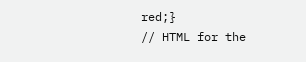red;}
// HTML for the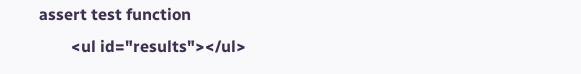assert test function
        <ul id="results"></ul>